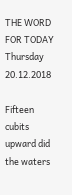THE WORD FOR TODAY Thursday 20.12.2018

Fifteen cubits upward did the waters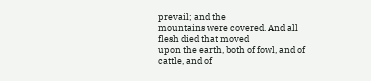prevail; and the
mountains were covered. And all flesh died that moved
upon the earth, both of fowl, and of cattle, and of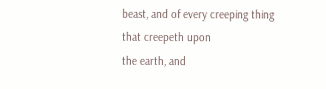beast, and of every creeping thing that creepeth upon
the earth, and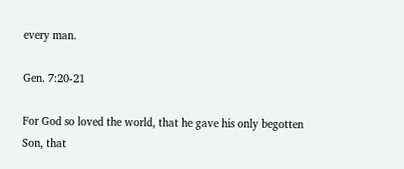every man.

Gen. 7:20-21

For God so loved the world, that he gave his only begotten
Son, that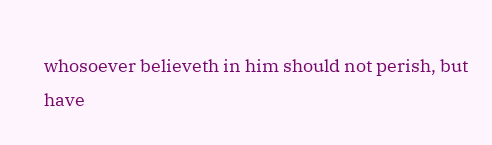whosoever believeth in him should not perish, but
have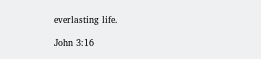everlasting life.

John 3:16